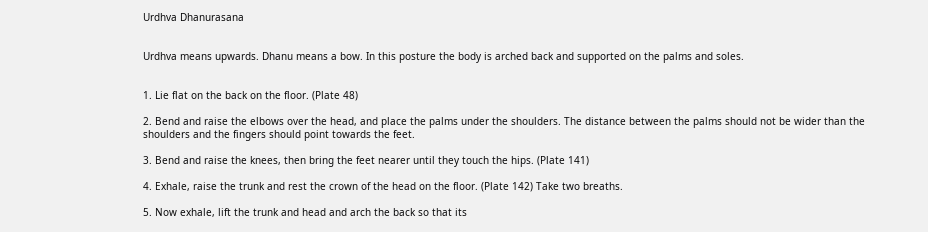Urdhva Dhanurasana


Urdhva means upwards. Dhanu means a bow. In this posture the body is arched back and supported on the palms and soles.


1. Lie flat on the back on the floor. (Plate 48)

2. Bend and raise the elbows over the head, and place the palms under the shoulders. The distance between the palms should not be wider than the shoulders and the fingers should point towards the feet.

3. Bend and raise the knees, then bring the feet nearer until they touch the hips. (Plate 141)

4. Exhale, raise the trunk and rest the crown of the head on the floor. (Plate 142) Take two breaths.

5. Now exhale, lift the trunk and head and arch the back so that its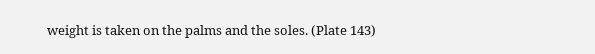weight is taken on the palms and the soles. (Plate 143)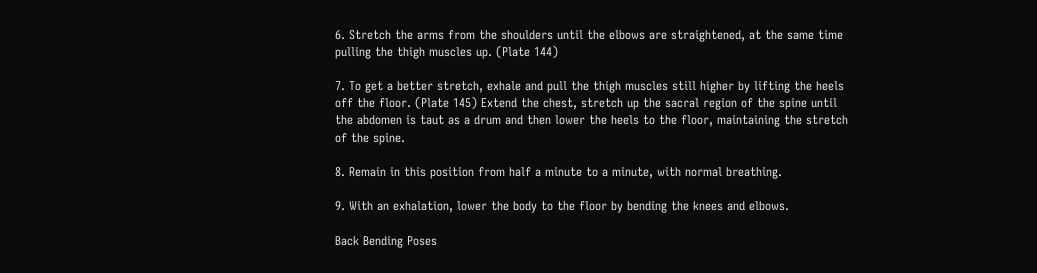6. Stretch the arms from the shoulders until the elbows are straightened, at the same time pulling the thigh muscles up. (Plate 144)

7. To get a better stretch, exhale and pull the thigh muscles still higher by lifting the heels off the floor. (Plate 145) Extend the chest, stretch up the sacral region of the spine until the abdomen is taut as a drum and then lower the heels to the floor, maintaining the stretch of the spine.

8. Remain in this position from half a minute to a minute, with normal breathing.

9. With an exhalation, lower the body to the floor by bending the knees and elbows.

Back Bending Poses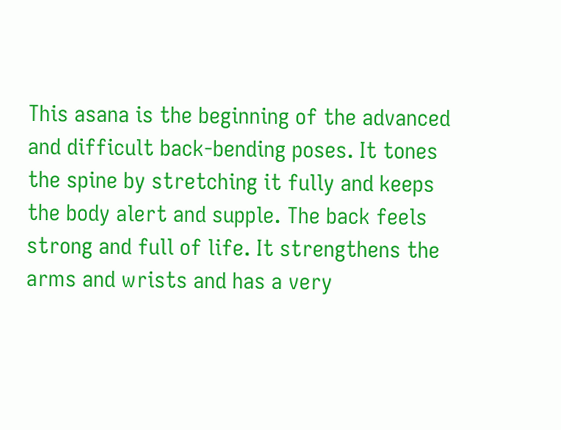This asana is the beginning of the advanced and difficult back-bending poses. It tones the spine by stretching it fully and keeps the body alert and supple. The back feels strong and full of life. It strengthens the arms and wrists and has a very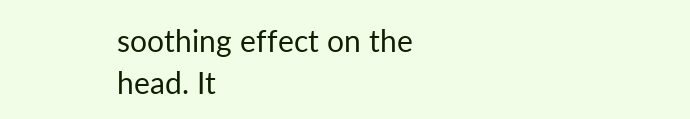soothing effect on the head. It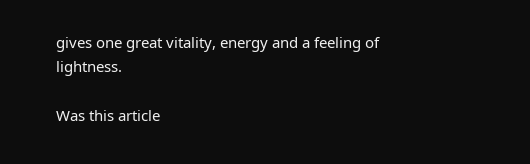gives one great vitality, energy and a feeling of lightness.

Was this article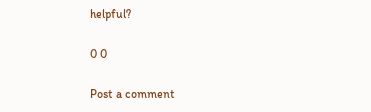helpful?

0 0

Post a comment